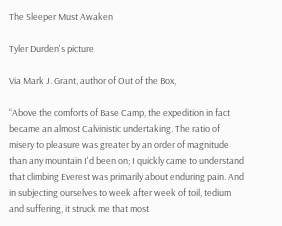The Sleeper Must Awaken

Tyler Durden's picture

Via Mark J. Grant, author of Out of the Box,

“Above the comforts of Base Camp, the expedition in fact became an almost Calvinistic undertaking. The ratio of misery to pleasure was greater by an order of magnitude than any mountain I'd been on; I quickly came to understand that climbing Everest was primarily about enduring pain. And in subjecting ourselves to week after week of toil, tedium and suffering, it struck me that most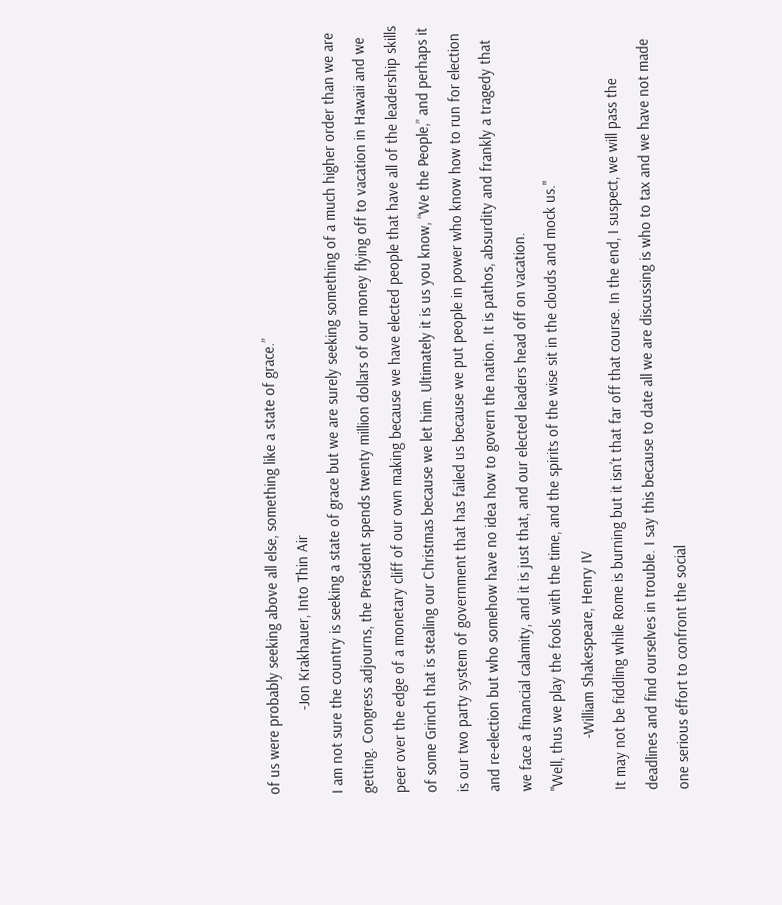of us were probably seeking above all else, something like a state of grace.”
                     -Jon Krakhauer, Into Thin Air
I am not sure the country is seeking a state of grace but we are surely seeking something of a much higher order than we are getting. Congress adjourns, the President spends twenty million dollars of our money flying off to vacation in Hawaii and we peer over the edge of a monetary cliff of our own making because we have elected people that have all of the leadership skills of some Grinch that is stealing our Christmas because we let him. Ultimately it is us you know, “We the People,” and perhaps it is our two party system of government that has failed us because we put people in power who know how to run for election and re-election but who somehow have no idea how to govern the nation. It is pathos, absurdity and frankly a tragedy that we face a financial calamity, and it is just that, and our elected leaders head off on vacation.
"Well, thus we play the fools with the time, and the spirits of the wise sit in the clouds and mock us."
             -William Shakespeare, Henry IV
It may not be fiddling while Rome is burning but it isn’t that far off that course. In the end, I suspect, we will pass the deadlines and find ourselves in trouble. I say this because to date all we are discussing is who to tax and we have not made one serious effort to confront the social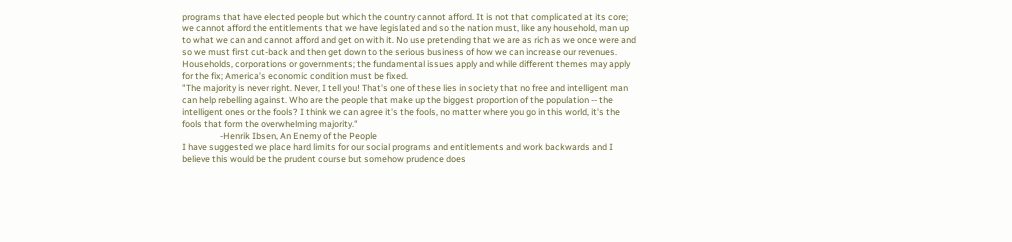programs that have elected people but which the country cannot afford. It is not that complicated at its core; we cannot afford the entitlements that we have legislated and so the nation must, like any household, man up to what we can and cannot afford and get on with it. No use pretending that we are as rich as we once were and so we must first cut-back and then get down to the serious business of how we can increase our revenues. Households, corporations or governments; the fundamental issues apply and while different themes may apply for the fix; America’s economic condition must be fixed.
"The majority is never right. Never, I tell you! That's one of these lies in society that no free and intelligent man can help rebelling against. Who are the people that make up the biggest proportion of the population -- the intelligent ones or the fools? I think we can agree it's the fools, no matter where you go in this world, it's the fools that form the overwhelming majority."
                   -Henrik Ibsen, An Enemy of the People
I have suggested we place hard limits for our social programs and entitlements and work backwards and I believe this would be the prudent course but somehow prudence does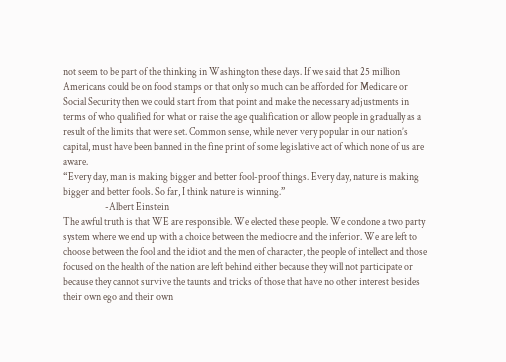not seem to be part of the thinking in Washington these days. If we said that 25 million Americans could be on food stamps or that only so much can be afforded for Medicare or Social Security then we could start from that point and make the necessary adjustments in terms of who qualified for what or raise the age qualification or allow people in gradually as a result of the limits that were set. Common sense, while never very popular in our nation’s capital, must have been banned in the fine print of some legislative act of which none of us are aware.
“Every day, man is making bigger and better fool-proof things. Every day, nature is making bigger and better fools. So far, I think nature is winning.”
                     -Albert Einstein
The awful truth is that WE are responsible. We elected these people. We condone a two party system where we end up with a choice between the mediocre and the inferior. We are left to choose between the fool and the idiot and the men of character, the people of intellect and those focused on the health of the nation are left behind either because they will not participate or because they cannot survive the taunts and tricks of those that have no other interest besides their own ego and their own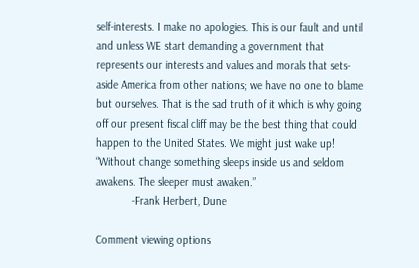self-interests. I make no apologies. This is our fault and until and unless WE start demanding a government that represents our interests and values and morals that sets-aside America from other nations; we have no one to blame but ourselves. That is the sad truth of it which is why going off our present fiscal cliff may be the best thing that could happen to the United States. We might just wake up!
“Without change something sleeps inside us and seldom awakens. The sleeper must awaken.”
            -Frank Herbert, Dune

Comment viewing options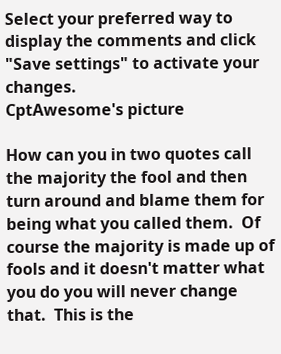Select your preferred way to display the comments and click "Save settings" to activate your changes.
CptAwesome's picture

How can you in two quotes call the majority the fool and then turn around and blame them for being what you called them.  Of course the majority is made up of fools and it doesn't matter what you do you will never change that.  This is the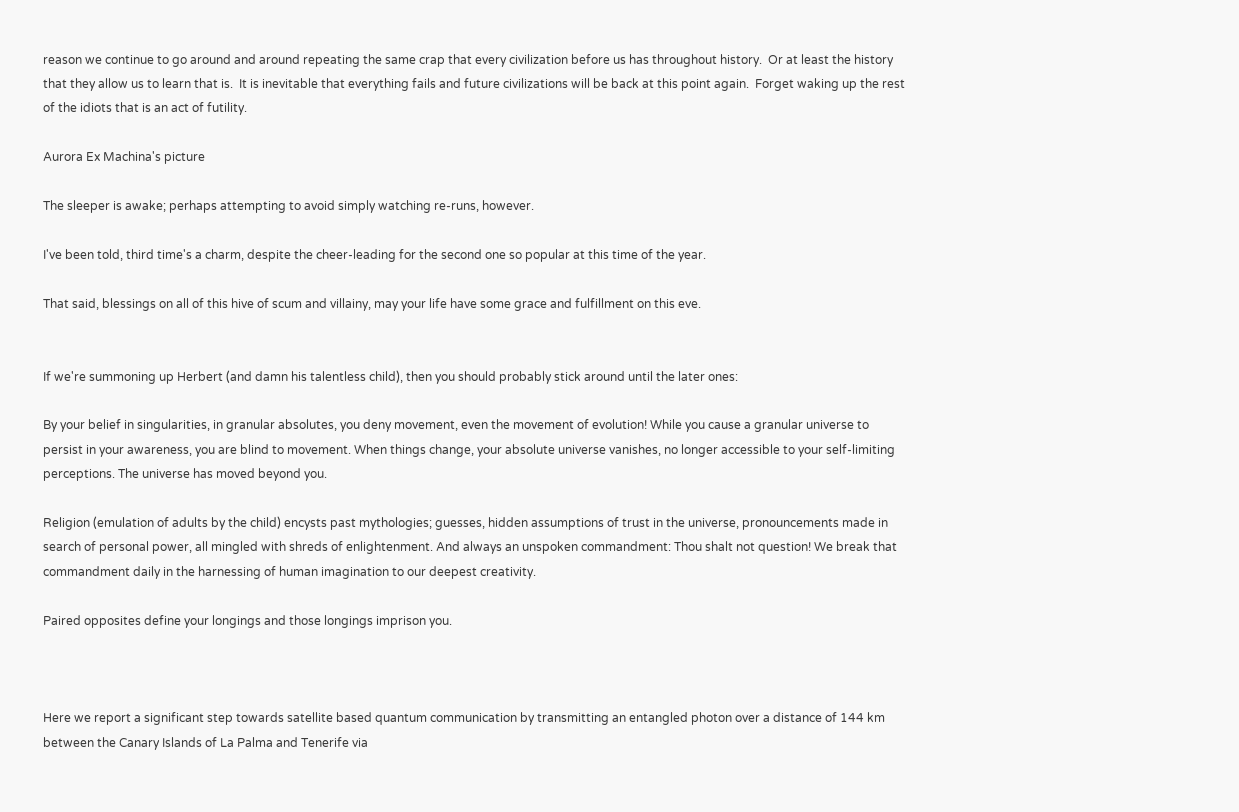reason we continue to go around and around repeating the same crap that every civilization before us has throughout history.  Or at least the history that they allow us to learn that is.  It is inevitable that everything fails and future civilizations will be back at this point again.  Forget waking up the rest of the idiots that is an act of futility.

Aurora Ex Machina's picture

The sleeper is awake; perhaps attempting to avoid simply watching re-runs, however.

I've been told, third time's a charm, despite the cheer-leading for the second one so popular at this time of the year.

That said, blessings on all of this hive of scum and villainy, may your life have some grace and fulfillment on this eve.


If we're summoning up Herbert (and damn his talentless child), then you should probably stick around until the later ones:

By your belief in singularities, in granular absolutes, you deny movement, even the movement of evolution! While you cause a granular universe to persist in your awareness, you are blind to movement. When things change, your absolute universe vanishes, no longer accessible to your self-limiting perceptions. The universe has moved beyond you.

Religion (emulation of adults by the child) encysts past mythologies; guesses, hidden assumptions of trust in the universe, pronouncements made in search of personal power, all mingled with shreds of enlightenment. And always an unspoken commandment: Thou shalt not question! We break that commandment daily in the harnessing of human imagination to our deepest creativity.

Paired opposites define your longings and those longings imprison you.



Here we report a significant step towards satellite based quantum communication by transmitting an entangled photon over a distance of 144 km between the Canary Islands of La Palma and Tenerife via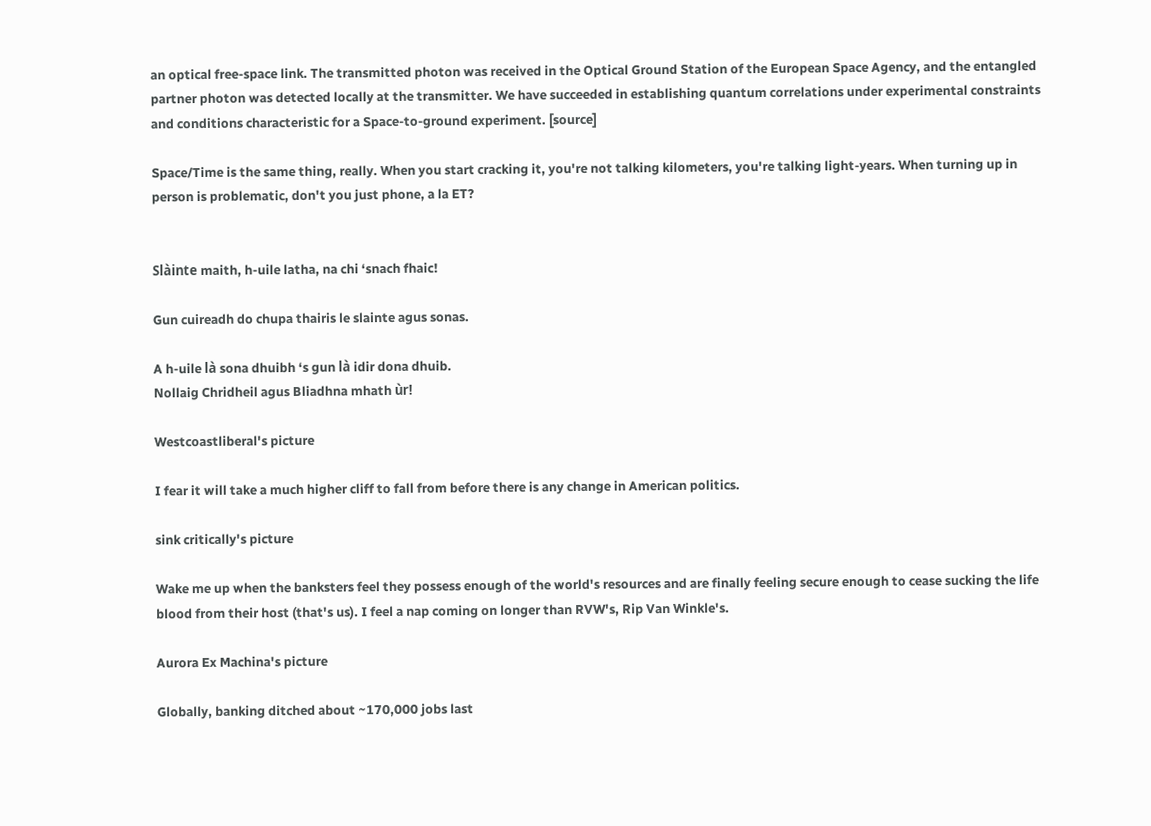an optical free-space link. The transmitted photon was received in the Optical Ground Station of the European Space Agency, and the entangled partner photon was detected locally at the transmitter. We have succeeded in establishing quantum correlations under experimental constraints and conditions characteristic for a Space-to-ground experiment. [source]

Space/Time is the same thing, really. When you start cracking it, you're not talking kilometers, you're talking light-years. When turning up in person is problematic, don't you just phone, a la ET?


Slàinte maith, h-uile latha, na chi ‘snach fhaic!

Gun cuireadh do chupa thairis le slainte agus sonas.

A h-uile là sona dhuibh ‘s gun là idir dona dhuib.
Nollaig Chridheil agus Bliadhna mhath ùr!

Westcoastliberal's picture

I fear it will take a much higher cliff to fall from before there is any change in American politics.

sink critically's picture

Wake me up when the banksters feel they possess enough of the world's resources and are finally feeling secure enough to cease sucking the life blood from their host (that's us). I feel a nap coming on longer than RVW's, Rip Van Winkle's.

Aurora Ex Machina's picture

Globally, banking ditched about ~170,000 jobs last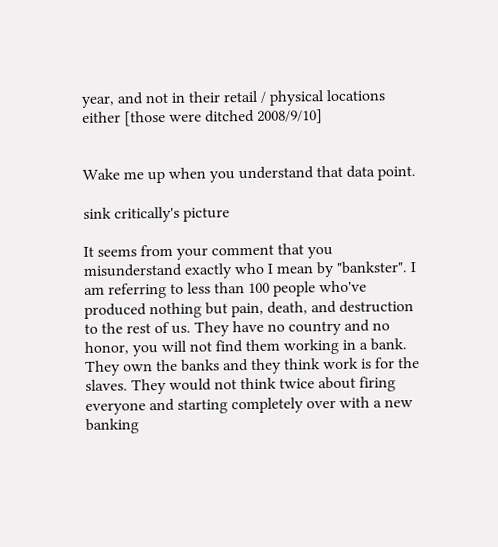year, and not in their retail / physical locations either [those were ditched 2008/9/10]


Wake me up when you understand that data point.

sink critically's picture

It seems from your comment that you misunderstand exactly who I mean by "bankster". I am referring to less than 100 people who've produced nothing but pain, death, and destruction to the rest of us. They have no country and no honor, you will not find them working in a bank. They own the banks and they think work is for the slaves. They would not think twice about firing everyone and starting completely over with a new banking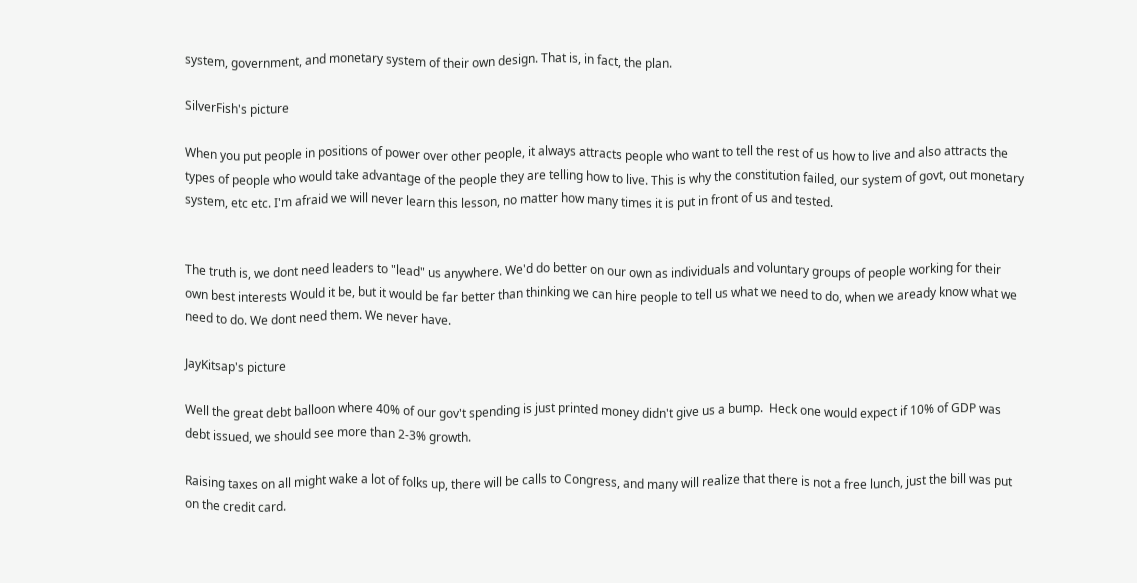system, government, and monetary system of their own design. That is, in fact, the plan.

SilverFish's picture

When you put people in positions of power over other people, it always attracts people who want to tell the rest of us how to live and also attracts the types of people who would take advantage of the people they are telling how to live. This is why the constitution failed, our system of govt, out monetary system, etc etc. I'm afraid we will never learn this lesson, no matter how many times it is put in front of us and tested.


The truth is, we dont need leaders to "lead" us anywhere. We'd do better on our own as individuals and voluntary groups of people working for their own best interests Would it be, but it would be far better than thinking we can hire people to tell us what we need to do, when we aready know what we need to do. We dont need them. We never have.

JayKitsap's picture

Well the great debt balloon where 40% of our gov't spending is just printed money didn't give us a bump.  Heck one would expect if 10% of GDP was debt issued, we should see more than 2-3% growth.

Raising taxes on all might wake a lot of folks up, there will be calls to Congress, and many will realize that there is not a free lunch, just the bill was put on the credit card.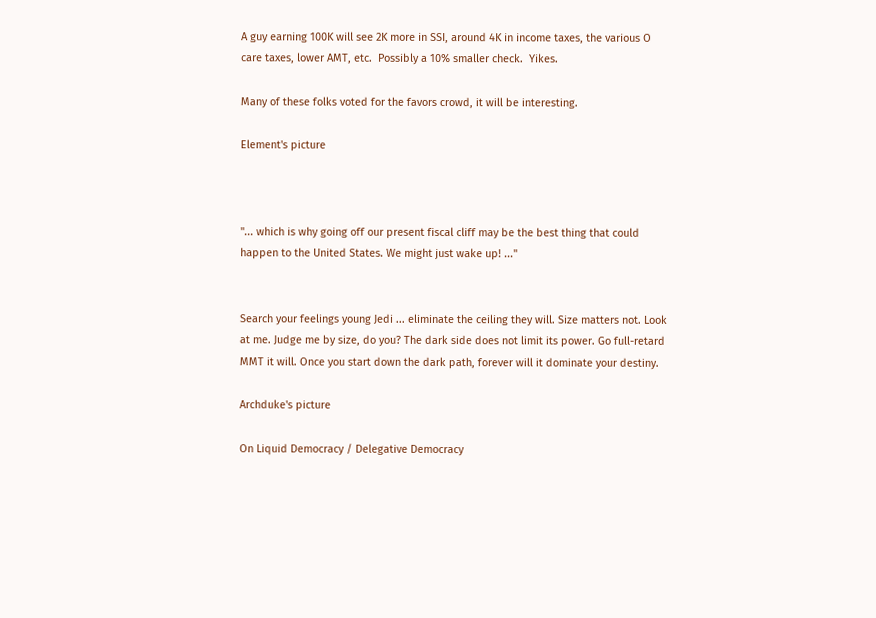A guy earning 100K will see 2K more in SSI, around 4K in income taxes, the various O care taxes, lower AMT, etc.  Possibly a 10% smaller check.  Yikes.

Many of these folks voted for the favors crowd, it will be interesting.

Element's picture



"... which is why going off our present fiscal cliff may be the best thing that could happen to the United States. We might just wake up! ..."


Search your feelings young Jedi ... eliminate the ceiling they will. Size matters not. Look at me. Judge me by size, do you? The dark side does not limit its power. Go full-retard MMT it will. Once you start down the dark path, forever will it dominate your destiny.

Archduke's picture

On Liquid Democracy / Delegative Democracy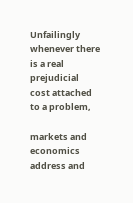Unfailingly whenever there is a real prejudicial cost attached to a problem,

markets and economics address and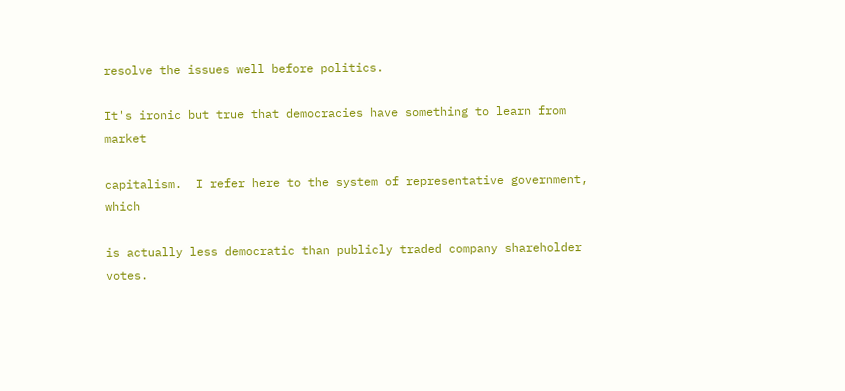resolve the issues well before politics.

It's ironic but true that democracies have something to learn from market

capitalism.  I refer here to the system of representative government, which

is actually less democratic than publicly traded company shareholder votes.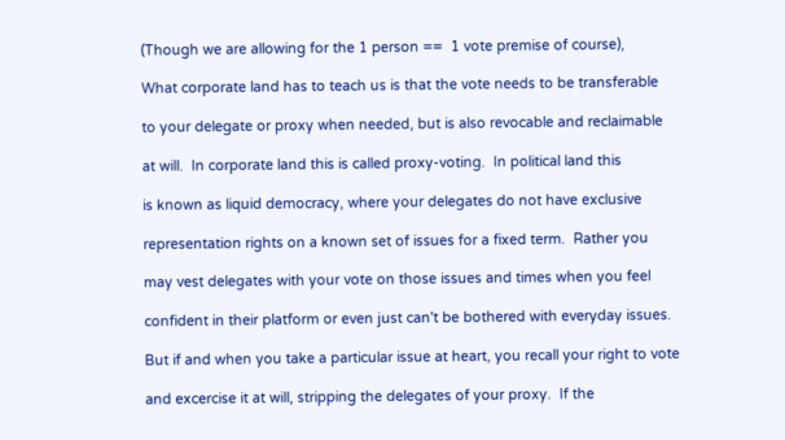(Though we are allowing for the 1 person ==  1 vote premise of course),

What corporate land has to teach us is that the vote needs to be transferable

to your delegate or proxy when needed, but is also revocable and reclaimable

at will.  In corporate land this is called proxy-voting.  In political land this

is known as liquid democracy, where your delegates do not have exclusive

representation rights on a known set of issues for a fixed term.  Rather you

may vest delegates with your vote on those issues and times when you feel

confident in their platform or even just can't be bothered with everyday issues.

But if and when you take a particular issue at heart, you recall your right to vote

and excercise it at will, stripping the delegates of your proxy.  If the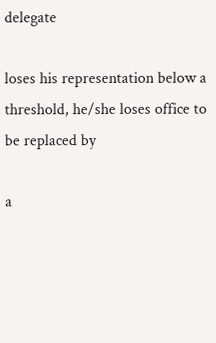delegate

loses his representation below a threshold, he/she loses office to be replaced by

a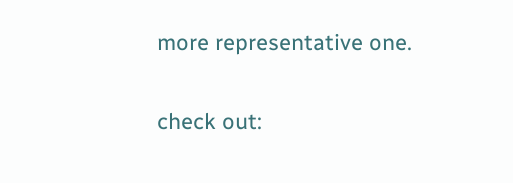more representative one.


check out: